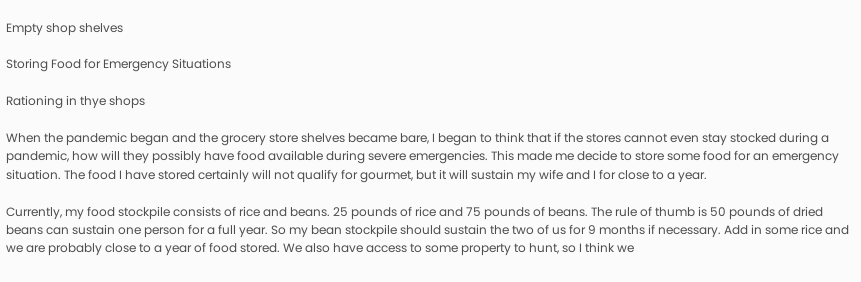Empty shop shelves

Storing Food for Emergency Situations

Rationing in thye shops

When the pandemic began and the grocery store shelves became bare, I began to think that if the stores cannot even stay stocked during a pandemic, how will they possibly have food available during severe emergencies. This made me decide to store some food for an emergency situation. The food I have stored certainly will not qualify for gourmet, but it will sustain my wife and I for close to a year.

Currently, my food stockpile consists of rice and beans. 25 pounds of rice and 75 pounds of beans. The rule of thumb is 50 pounds of dried beans can sustain one person for a full year. So my bean stockpile should sustain the two of us for 9 months if necessary. Add in some rice and we are probably close to a year of food stored. We also have access to some property to hunt, so I think we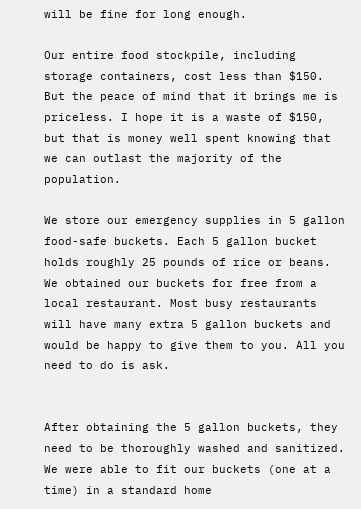will be fine for long enough.

Our entire food stockpile, including storage containers, cost less than $150. But the peace of mind that it brings me is priceless. I hope it is a waste of $150, but that is money well spent knowing that we can outlast the majority of the population.

We store our emergency supplies in 5 gallon food-safe buckets. Each 5 gallon bucket holds roughly 25 pounds of rice or beans. We obtained our buckets for free from a local restaurant. Most busy restaurants will have many extra 5 gallon buckets and would be happy to give them to you. All you need to do is ask.


After obtaining the 5 gallon buckets, they need to be thoroughly washed and sanitized. We were able to fit our buckets (one at a time) in a standard home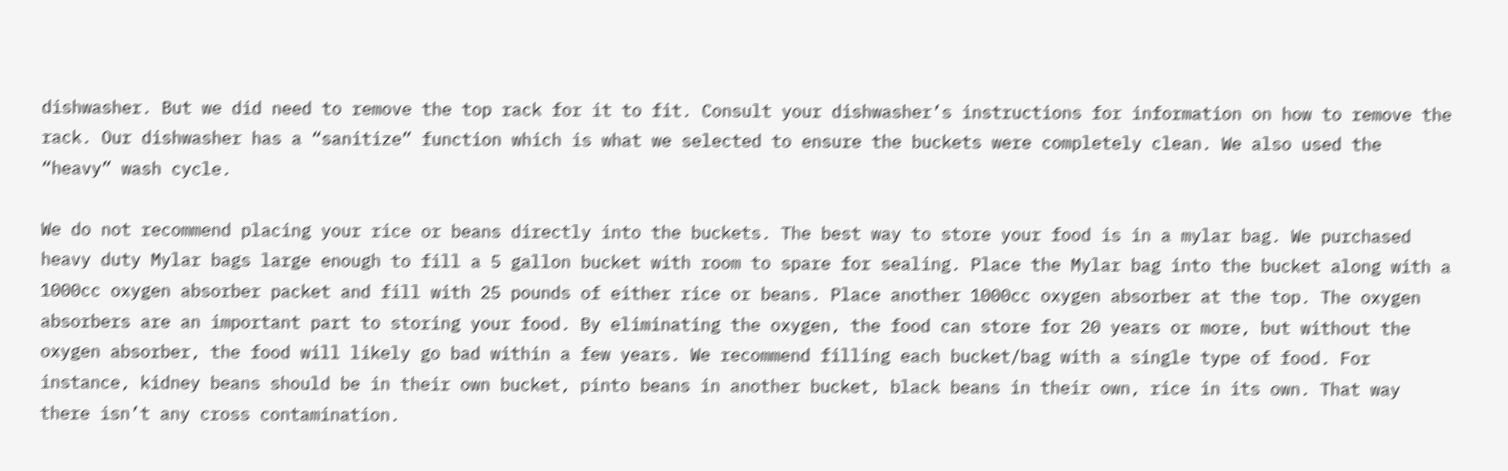dishwasher. But we did need to remove the top rack for it to fit. Consult your dishwasher’s instructions for information on how to remove the rack. Our dishwasher has a “sanitize” function which is what we selected to ensure the buckets were completely clean. We also used the “heavy” wash cycle.

We do not recommend placing your rice or beans directly into the buckets. The best way to store your food is in a mylar bag. We purchased heavy duty Mylar bags large enough to fill a 5 gallon bucket with room to spare for sealing. Place the Mylar bag into the bucket along with a 1000cc oxygen absorber packet and fill with 25 pounds of either rice or beans. Place another 1000cc oxygen absorber at the top. The oxygen absorbers are an important part to storing your food. By eliminating the oxygen, the food can store for 20 years or more, but without the oxygen absorber, the food will likely go bad within a few years. We recommend filling each bucket/bag with a single type of food. For instance, kidney beans should be in their own bucket, pinto beans in another bucket, black beans in their own, rice in its own. That way there isn’t any cross contamination.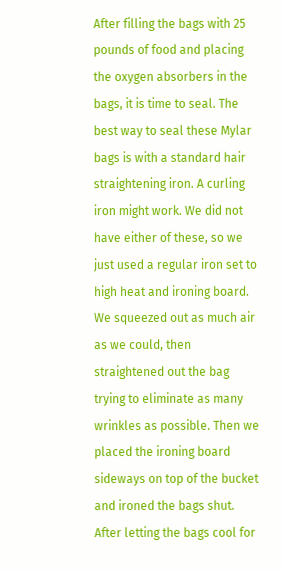After filling the bags with 25 pounds of food and placing the oxygen absorbers in the bags, it is time to seal. The best way to seal these Mylar bags is with a standard hair straightening iron. A curling iron might work. We did not have either of these, so we just used a regular iron set to high heat and ironing board. We squeezed out as much air as we could, then straightened out the bag trying to eliminate as many wrinkles as possible. Then we placed the ironing board sideways on top of the bucket and ironed the bags shut. After letting the bags cool for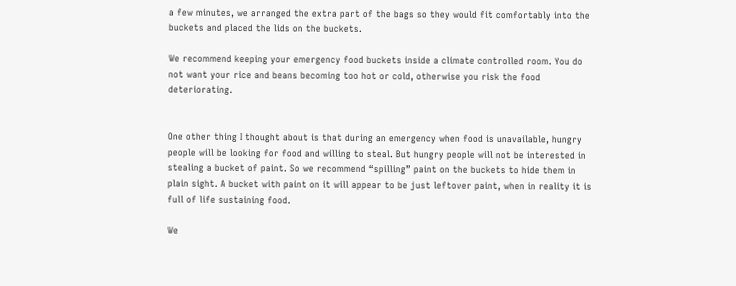a few minutes, we arranged the extra part of the bags so they would fit comfortably into the buckets and placed the lids on the buckets.

We recommend keeping your emergency food buckets inside a climate controlled room. You do not want your rice and beans becoming too hot or cold, otherwise you risk the food deteriorating.


One other thing I thought about is that during an emergency when food is unavailable, hungry people will be looking for food and willing to steal. But hungry people will not be interested in stealing a bucket of paint. So we recommend “spilling” paint on the buckets to hide them in plain sight. A bucket with paint on it will appear to be just leftover paint, when in reality it is full of life sustaining food.

We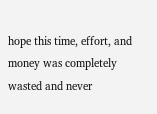hope this time, effort, and money was completely wasted and never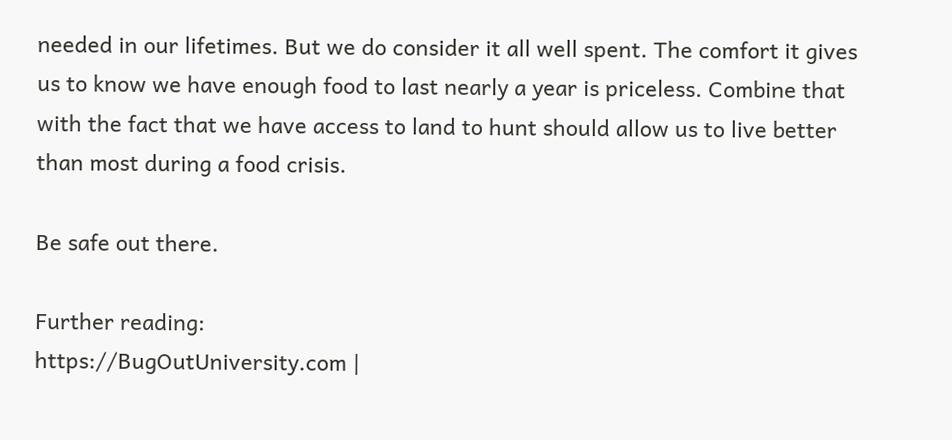needed in our lifetimes. But we do consider it all well spent. The comfort it gives us to know we have enough food to last nearly a year is priceless. Combine that with the fact that we have access to land to hunt should allow us to live better than most during a food crisis.

Be safe out there.

Further reading:
https://BugOutUniversity.com |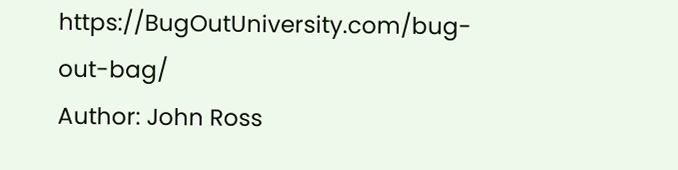https://BugOutUniversity.com/bug-out-bag/
Author: John Ross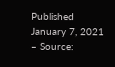Published January 7, 2021 – Source: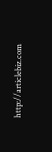http://articlebiz.com